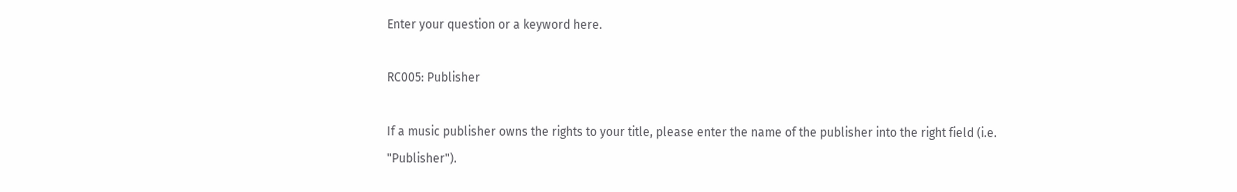Enter your question or a keyword here.

RC005: Publisher

If a music publisher owns the rights to your title, please enter the name of the publisher into the right field (i.e. "Publisher").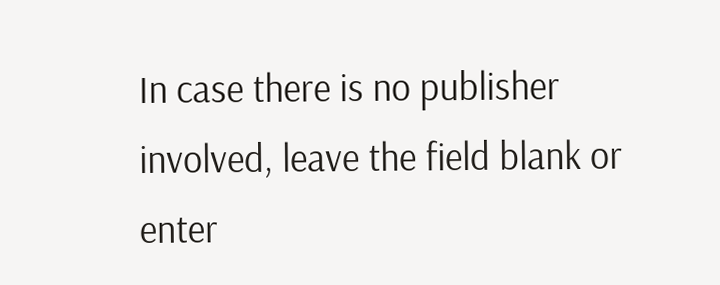In case there is no publisher involved, leave the field blank or enter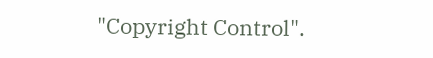"Copyright Control".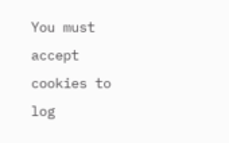You must accept cookies to log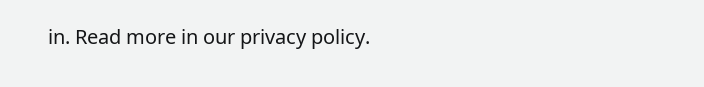in. Read more in our privacy policy.